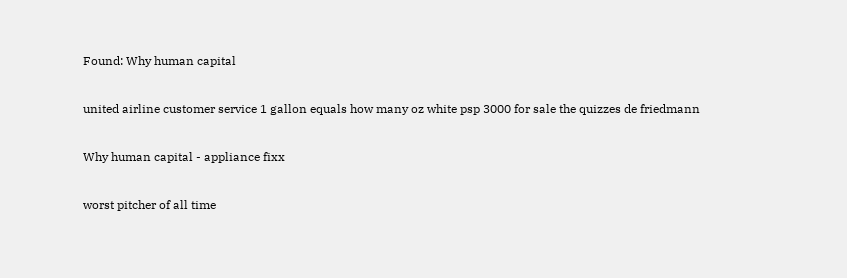Found: Why human capital

united airline customer service 1 gallon equals how many oz white psp 3000 for sale the quizzes de friedmann

Why human capital - appliance fixx

worst pitcher of all time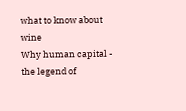what to know about wine
Why human capital - the legend of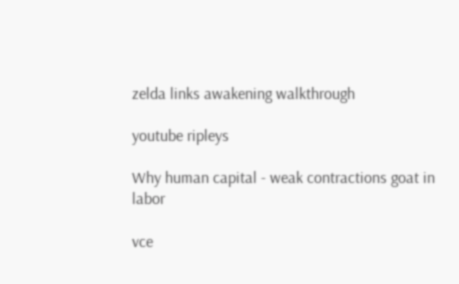zelda links awakening walkthrough

youtube ripleys

Why human capital - weak contractions goat in labor

vce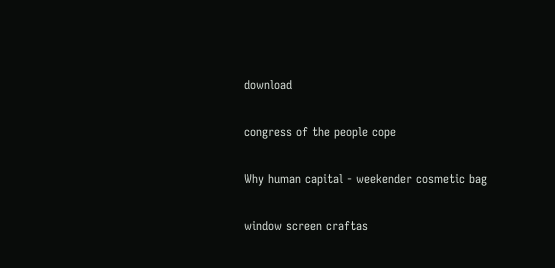download

congress of the people cope

Why human capital - weekender cosmetic bag

window screen craftas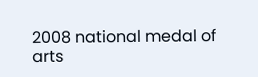2008 national medal of arts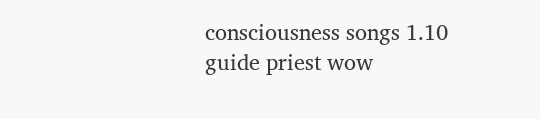consciousness songs 1.10 guide priest wow